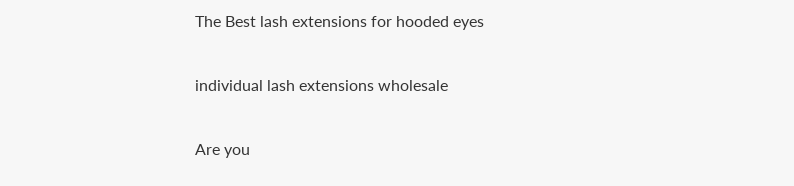The Best lash extensions for hooded eyes

individual lash extensions wholesale

Are you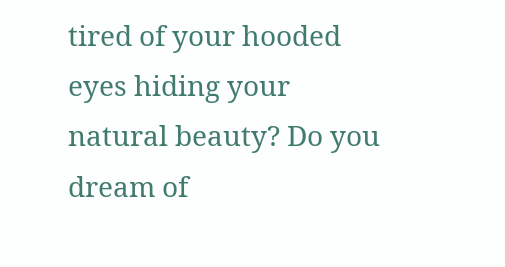tired of your hooded eyes hiding your natural beauty? Do you dream of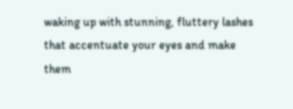waking up with stunning, fluttery lashes that accentuate your eyes and make them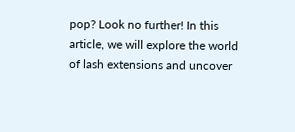pop? Look no further! In this article, we will explore the world of lash extensions and uncover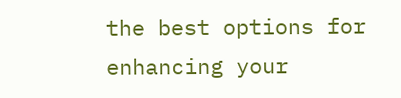the best options for enhancing your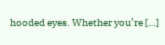hooded eyes. Whether you’re […]